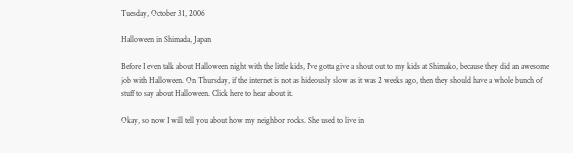Tuesday, October 31, 2006

Halloween in Shimada, Japan

Before I even talk about Halloween night with the little kids, I've gotta give a shout out to my kids at Shimako, because they did an awesome job with Halloween. On Thursday, if the internet is not as hideously slow as it was 2 weeks ago, then they should have a whole bunch of stuff to say about Halloween. Click here to hear about it.

Okay, so now I will tell you about how my neighbor rocks. She used to live in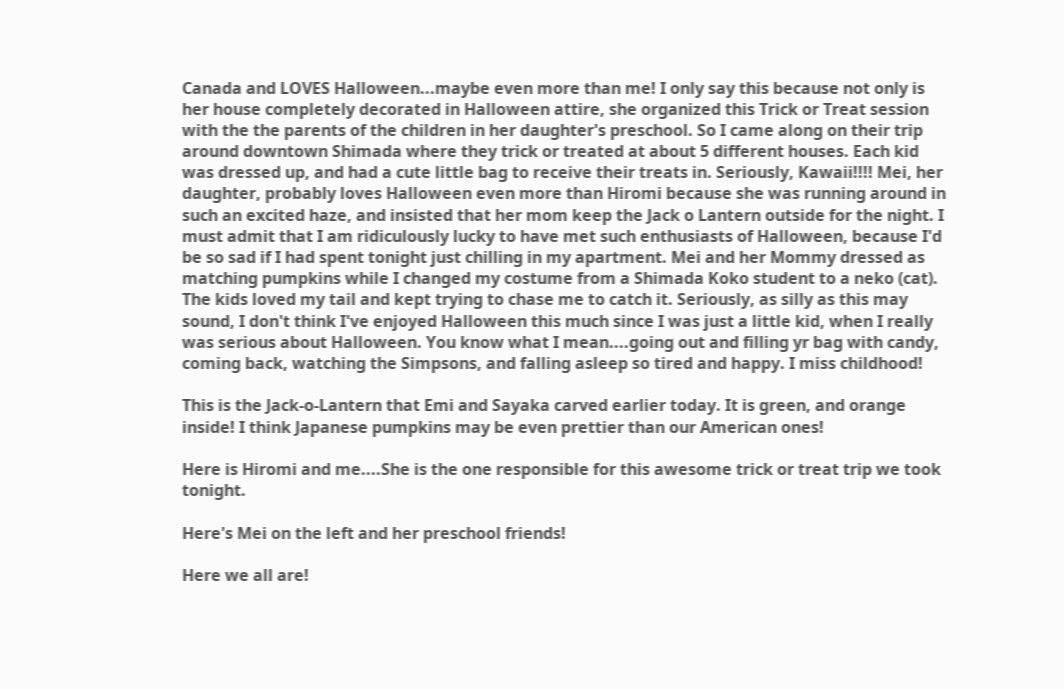Canada and LOVES Halloween...maybe even more than me! I only say this because not only is her house completely decorated in Halloween attire, she organized this Trick or Treat session with the the parents of the children in her daughter's preschool. So I came along on their trip around downtown Shimada where they trick or treated at about 5 different houses. Each kid was dressed up, and had a cute little bag to receive their treats in. Seriously, Kawaii!!!! Mei, her daughter, probably loves Halloween even more than Hiromi because she was running around in such an excited haze, and insisted that her mom keep the Jack o Lantern outside for the night. I must admit that I am ridiculously lucky to have met such enthusiasts of Halloween, because I'd be so sad if I had spent tonight just chilling in my apartment. Mei and her Mommy dressed as matching pumpkins while I changed my costume from a Shimada Koko student to a neko (cat). The kids loved my tail and kept trying to chase me to catch it. Seriously, as silly as this may sound, I don't think I've enjoyed Halloween this much since I was just a little kid, when I really was serious about Halloween. You know what I mean....going out and filling yr bag with candy, coming back, watching the Simpsons, and falling asleep so tired and happy. I miss childhood!

This is the Jack-o-Lantern that Emi and Sayaka carved earlier today. It is green, and orange inside! I think Japanese pumpkins may be even prettier than our American ones!

Here is Hiromi and me....She is the one responsible for this awesome trick or treat trip we took tonight.

Here's Mei on the left and her preschool friends!

Here we all are!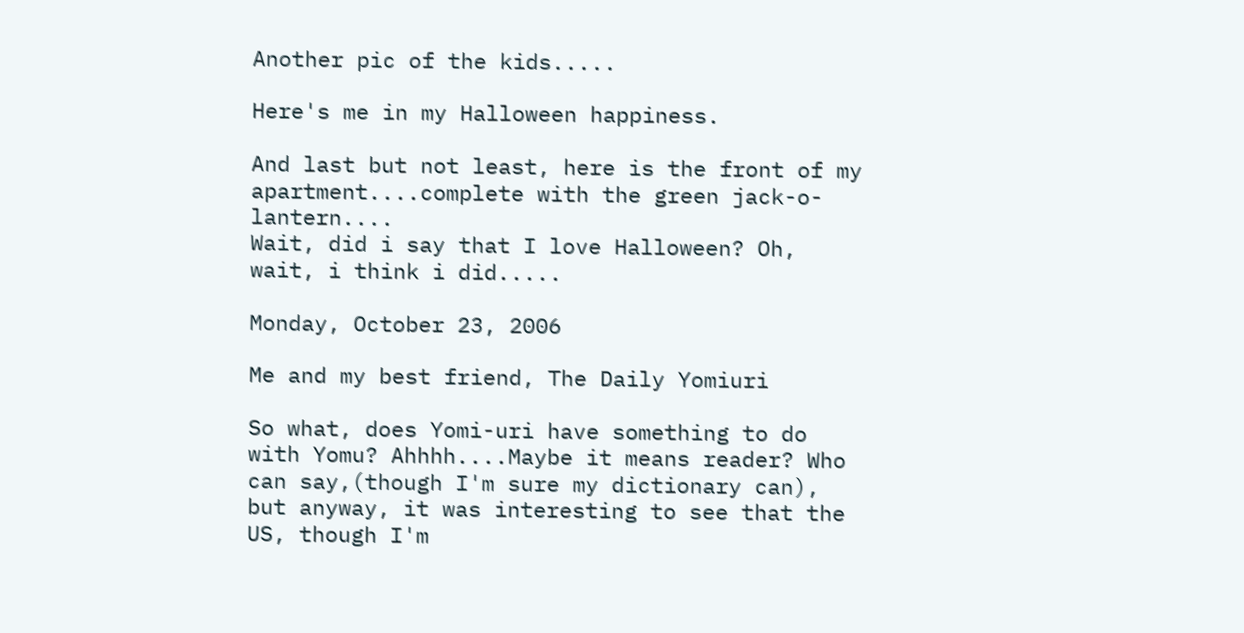Another pic of the kids.....

Here's me in my Halloween happiness.

And last but not least, here is the front of my apartment....complete with the green jack-o-lantern....
Wait, did i say that I love Halloween? Oh, wait, i think i did.....

Monday, October 23, 2006

Me and my best friend, The Daily Yomiuri

So what, does Yomi-uri have something to do with Yomu? Ahhhh....Maybe it means reader? Who can say,(though I'm sure my dictionary can), but anyway, it was interesting to see that the US, though I'm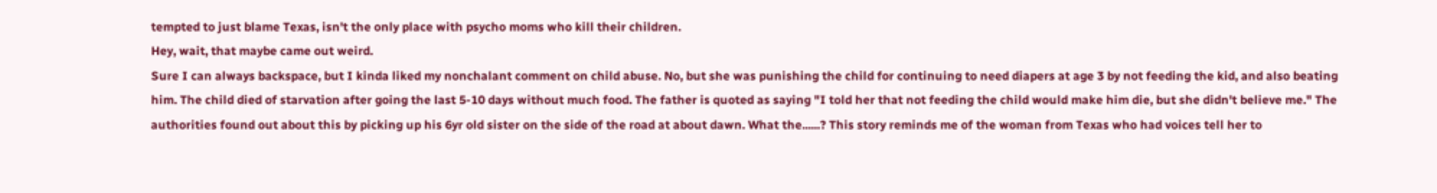tempted to just blame Texas, isn't the only place with psycho moms who kill their children.
Hey, wait, that maybe came out weird.
Sure I can always backspace, but I kinda liked my nonchalant comment on child abuse. No, but she was punishing the child for continuing to need diapers at age 3 by not feeding the kid, and also beating him. The child died of starvation after going the last 5-10 days without much food. The father is quoted as saying "I told her that not feeding the child would make him die, but she didn't believe me." The authorities found out about this by picking up his 6yr old sister on the side of the road at about dawn. What the......? This story reminds me of the woman from Texas who had voices tell her to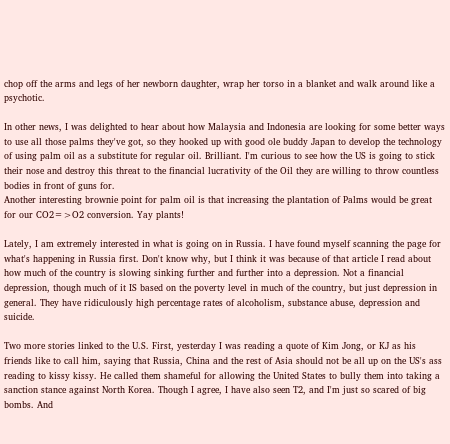chop off the arms and legs of her newborn daughter, wrap her torso in a blanket and walk around like a psychotic.

In other news, I was delighted to hear about how Malaysia and Indonesia are looking for some better ways to use all those palms they've got, so they hooked up with good ole buddy Japan to develop the technology of using palm oil as a substitute for regular oil. Brilliant. I'm curious to see how the US is going to stick their nose and destroy this threat to the financial lucrativity of the Oil they are willing to throw countless bodies in front of guns for.
Another interesting brownie point for palm oil is that increasing the plantation of Palms would be great for our CO2=>O2 conversion. Yay plants!

Lately, I am extremely interested in what is going on in Russia. I have found myself scanning the page for what's happening in Russia first. Don't know why, but I think it was because of that article I read about how much of the country is slowing sinking further and further into a depression. Not a financial depression, though much of it IS based on the poverty level in much of the country, but just depression in general. They have ridiculously high percentage rates of alcoholism, substance abuse, depression and suicide.

Two more stories linked to the U.S. First, yesterday I was reading a quote of Kim Jong, or KJ as his friends like to call him, saying that Russia, China and the rest of Asia should not be all up on the US's ass reading to kissy kissy. He called them shameful for allowing the United States to bully them into taking a sanction stance against North Korea. Though I agree, I have also seen T2, and I'm just so scared of big bombs. And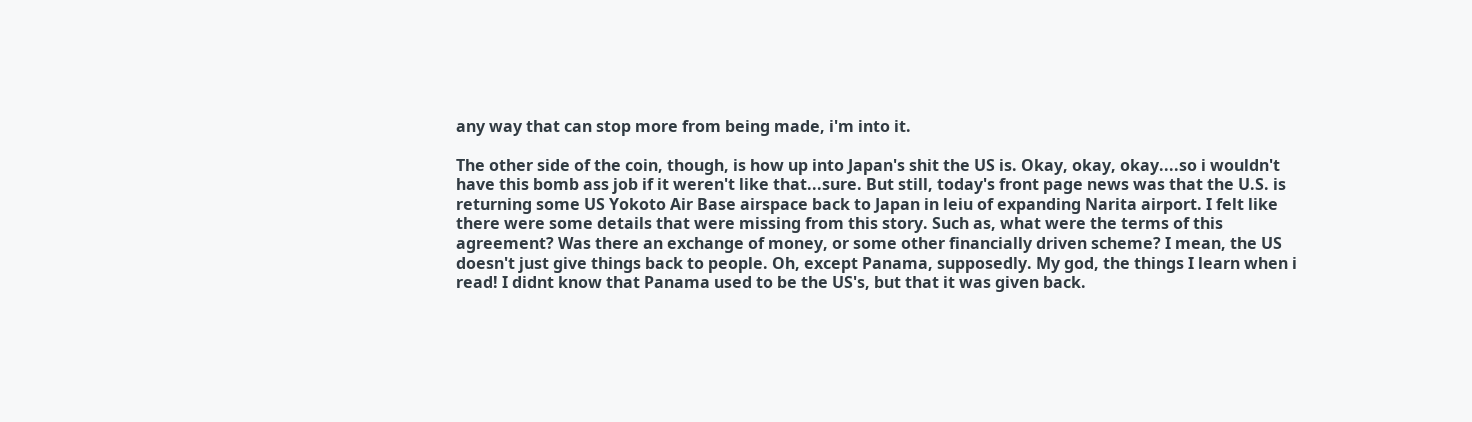any way that can stop more from being made, i'm into it.

The other side of the coin, though, is how up into Japan's shit the US is. Okay, okay, okay....so i wouldn't have this bomb ass job if it weren't like that...sure. But still, today's front page news was that the U.S. is returning some US Yokoto Air Base airspace back to Japan in leiu of expanding Narita airport. I felt like there were some details that were missing from this story. Such as, what were the terms of this agreement? Was there an exchange of money, or some other financially driven scheme? I mean, the US doesn't just give things back to people. Oh, except Panama, supposedly. My god, the things I learn when i read! I didnt know that Panama used to be the US's, but that it was given back.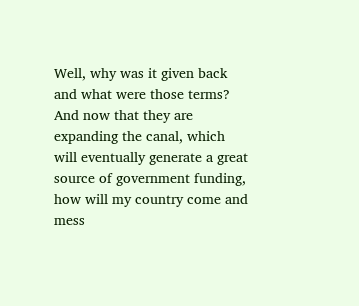Well, why was it given back and what were those terms? And now that they are expanding the canal, which will eventually generate a great source of government funding, how will my country come and mess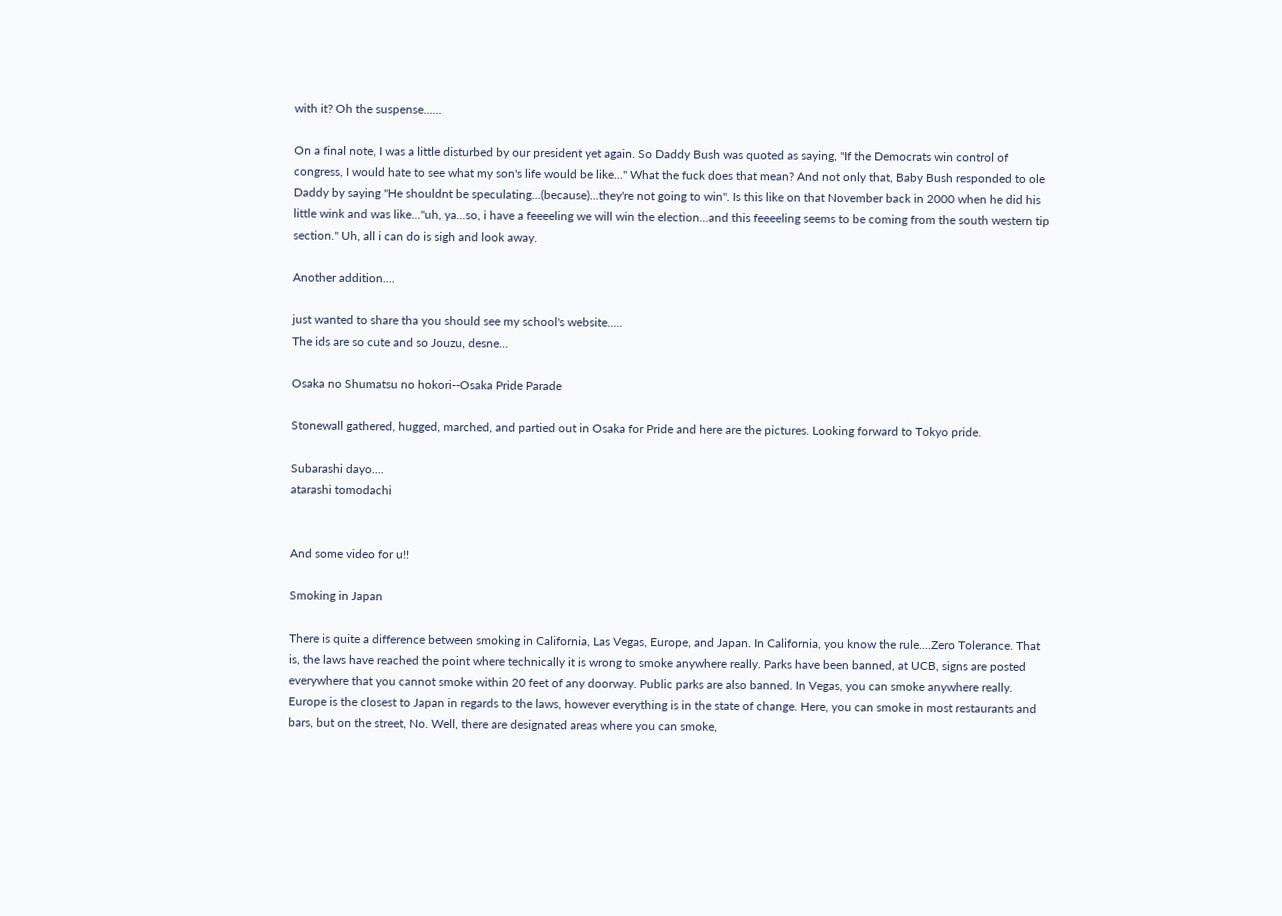with it? Oh the suspense......

On a final note, I was a little disturbed by our president yet again. So Daddy Bush was quoted as saying, "If the Democrats win control of congress, I would hate to see what my son's life would be like..." What the fuck does that mean? And not only that, Baby Bush responded to ole Daddy by saying "He shouldnt be speculating...(because)...they're not going to win". Is this like on that November back in 2000 when he did his little wink and was like..."uh, ya...so, i have a feeeeling we will win the election...and this feeeeling seems to be coming from the south western tip section." Uh, all i can do is sigh and look away.

Another addition....

just wanted to share tha you should see my school's website.....
The ids are so cute and so Jouzu, desne...

Osaka no Shumatsu no hokori--Osaka Pride Parade

Stonewall gathered, hugged, marched, and partied out in Osaka for Pride and here are the pictures. Looking forward to Tokyo pride.

Subarashi dayo....
atarashi tomodachi


And some video for u!!

Smoking in Japan

There is quite a difference between smoking in California, Las Vegas, Europe, and Japan. In California, you know the rule....Zero Tolerance. That is, the laws have reached the point where technically it is wrong to smoke anywhere really. Parks have been banned, at UCB, signs are posted everywhere that you cannot smoke within 20 feet of any doorway. Public parks are also banned. In Vegas, you can smoke anywhere really. Europe is the closest to Japan in regards to the laws, however everything is in the state of change. Here, you can smoke in most restaurants and bars, but on the street, No. Well, there are designated areas where you can smoke,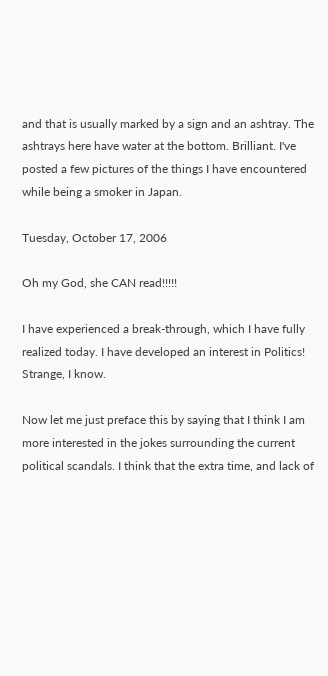and that is usually marked by a sign and an ashtray. The ashtrays here have water at the bottom. Brilliant. I've posted a few pictures of the things I have encountered while being a smoker in Japan.

Tuesday, October 17, 2006

Oh my God, she CAN read!!!!!

I have experienced a break-through, which I have fully realized today. I have developed an interest in Politics! Strange, I know.

Now let me just preface this by saying that I think I am more interested in the jokes surrounding the current political scandals. I think that the extra time, and lack of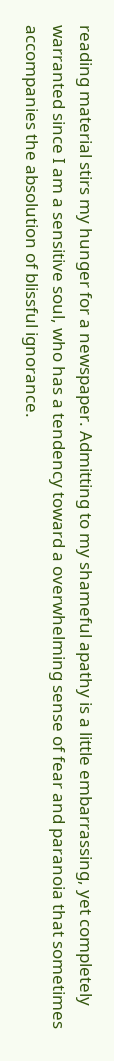reading material stirs my hunger for a newspaper. Admitting to my shameful apathy is a little embarrassing, yet completely warranted since I am a sensitive soul, who has a tendency toward a overwhelming sense of fear and paranoia that sometimes accompanies the absolution of blissful ignorance.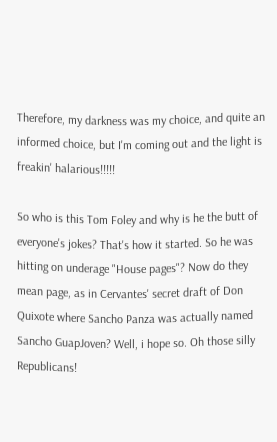Therefore, my darkness was my choice, and quite an informed choice, but I'm coming out and the light is freakin' halarious!!!!!

So who is this Tom Foley and why is he the butt of everyone's jokes? That's how it started. So he was hitting on underage "House pages"? Now do they mean page, as in Cervantes' secret draft of Don Quixote where Sancho Panza was actually named Sancho GuapJoven? Well, i hope so. Oh those silly Republicans!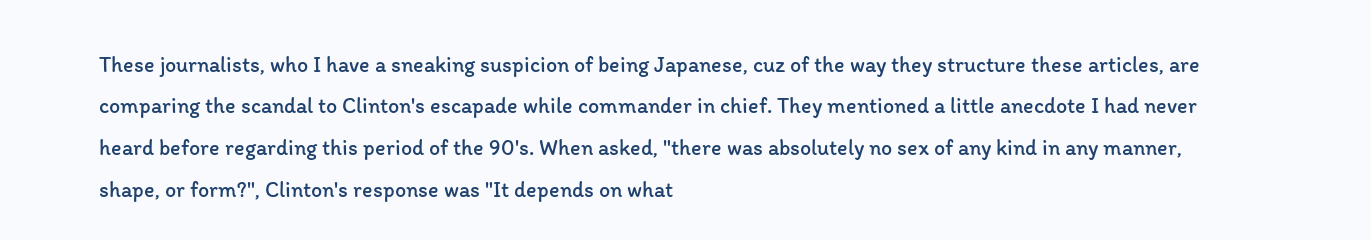These journalists, who I have a sneaking suspicion of being Japanese, cuz of the way they structure these articles, are comparing the scandal to Clinton's escapade while commander in chief. They mentioned a little anecdote I had never heard before regarding this period of the 90's. When asked, "there was absolutely no sex of any kind in any manner, shape, or form?", Clinton's response was "It depends on what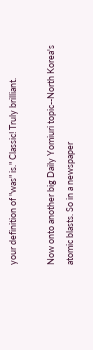your definition of "was" is." Classic! Truly brilliant.

Now onto another big Daily Yomiuri topic--North Korea's atomic blasts. So in a newspaper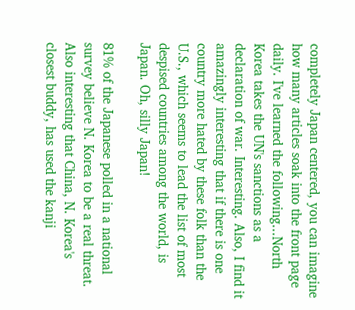completely Japan centered, you can imagine how many articles soak into the front page daily. I've learned the following...North Korea takes the UN's sanctions as a declaration of war. Interesting. Also, I find it amazingly interesting that if there is one country more hated by these folk than the U.S., which seems to lead the list of most despised countries among the world, is Japan. Oh, silly Japan!

81% of the Japanese polled in a national survey believe N. Korea to be a real threat. Also interesting that China, N. Korea's closest buddy, has used the kanji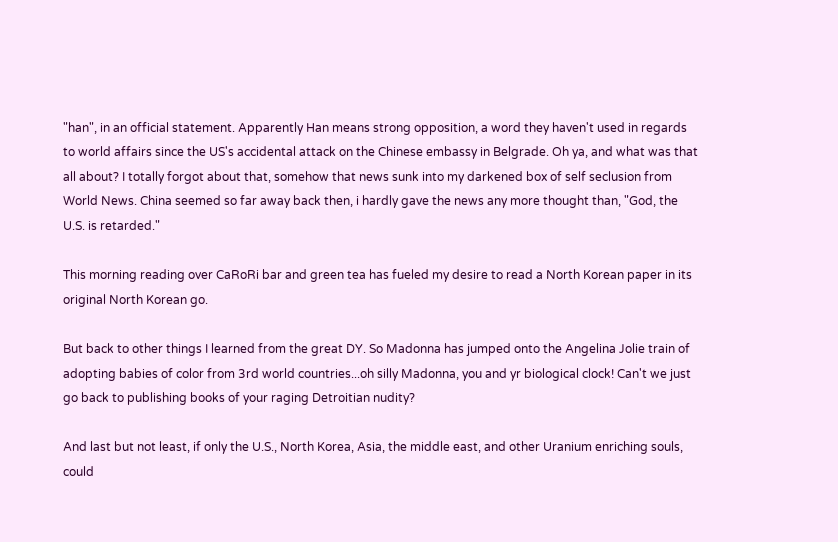"han", in an official statement. Apparently Han means strong opposition, a word they haven't used in regards to world affairs since the US's accidental attack on the Chinese embassy in Belgrade. Oh ya, and what was that all about? I totally forgot about that, somehow that news sunk into my darkened box of self seclusion from World News. China seemed so far away back then, i hardly gave the news any more thought than, "God, the U.S. is retarded."

This morning reading over CaRoRi bar and green tea has fueled my desire to read a North Korean paper in its original North Korean go.

But back to other things I learned from the great DY. So Madonna has jumped onto the Angelina Jolie train of adopting babies of color from 3rd world countries...oh silly Madonna, you and yr biological clock! Can't we just go back to publishing books of your raging Detroitian nudity?

And last but not least, if only the U.S., North Korea, Asia, the middle east, and other Uranium enriching souls, could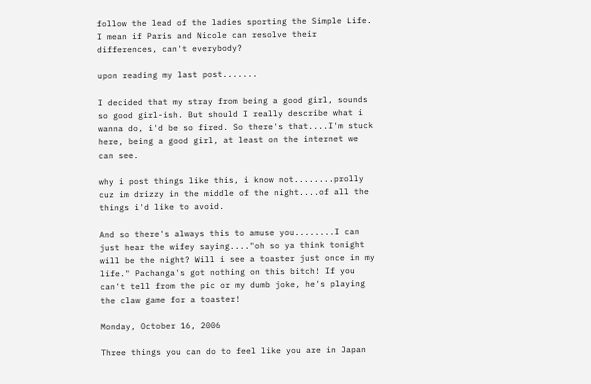follow the lead of the ladies sporting the Simple Life. I mean if Paris and Nicole can resolve their differences, can't everybody?

upon reading my last post.......

I decided that my stray from being a good girl, sounds so good girl-ish. But should I really describe what i wanna do, i'd be so fired. So there's that....I'm stuck here, being a good girl, at least on the internet we can see.

why i post things like this, i know not........prolly cuz im drizzy in the middle of the night....of all the things i'd like to avoid.

And so there's always this to amuse you........I can just hear the wifey saying...."oh so ya think tonight will be the night? Will i see a toaster just once in my life." Pachanga's got nothing on this bitch! If you can't tell from the pic or my dumb joke, he's playing the claw game for a toaster!

Monday, October 16, 2006

Three things you can do to feel like you are in Japan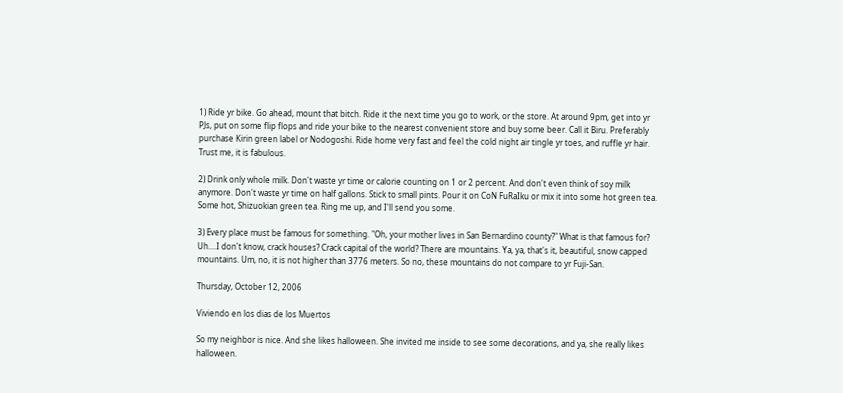1) Ride yr bike. Go ahead, mount that bitch. Ride it the next time you go to work, or the store. At around 9pm, get into yr PJs, put on some flip flops and ride your bike to the nearest convenient store and buy some beer. Call it Biru. Preferably purchase Kirin green label or Nodogoshi. Ride home very fast and feel the cold night air tingle yr toes, and ruffle yr hair. Trust me, it is fabulous.

2) Drink only whole milk. Don't waste yr time or calorie counting on 1 or 2 percent. And don't even think of soy milk anymore. Don't waste yr time on half gallons. Stick to small pints. Pour it on CoN FuRaIku or mix it into some hot green tea. Some hot, Shizuokian green tea. Ring me up, and I'll send you some.

3) Every place must be famous for something. "Oh, your mother lives in San Bernardino county?" What is that famous for? Uh....I don't know, crack houses? Crack capital of the world? There are mountains. Ya, ya, that's it, beautiful, snow capped mountains. Um, no, it is not higher than 3776 meters. So no, these mountains do not compare to yr Fuji-San.

Thursday, October 12, 2006

Viviendo en los dias de los Muertos

So my neighbor is nice. And she likes halloween. She invited me inside to see some decorations, and ya, she really likes halloween.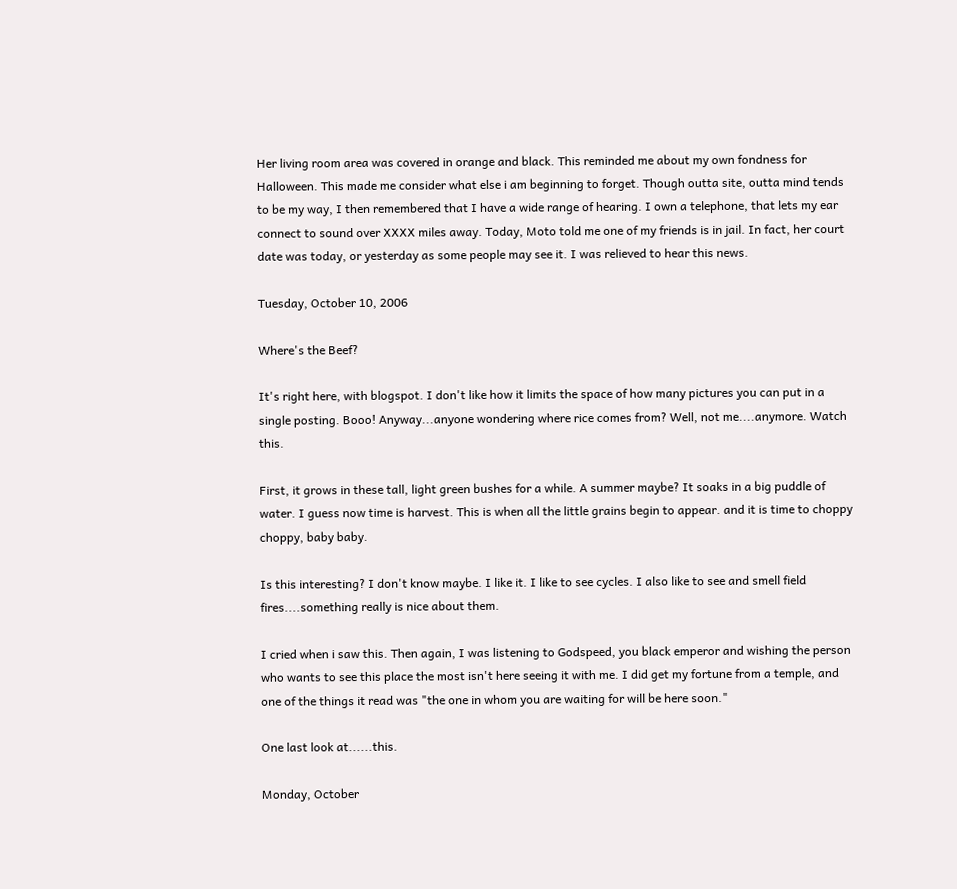Her living room area was covered in orange and black. This reminded me about my own fondness for Halloween. This made me consider what else i am beginning to forget. Though outta site, outta mind tends to be my way, I then remembered that I have a wide range of hearing. I own a telephone, that lets my ear connect to sound over XXXX miles away. Today, Moto told me one of my friends is in jail. In fact, her court date was today, or yesterday as some people may see it. I was relieved to hear this news.

Tuesday, October 10, 2006

Where's the Beef?

It's right here, with blogspot. I don't like how it limits the space of how many pictures you can put in a single posting. Booo! Anyway...anyone wondering where rice comes from? Well, not me....anymore. Watch this.

First, it grows in these tall, light green bushes for a while. A summer maybe? It soaks in a big puddle of water. I guess now time is harvest. This is when all the little grains begin to appear. and it is time to choppy choppy, baby baby.

Is this interesting? I don't know maybe. I like it. I like to see cycles. I also like to see and smell field fires....something really is nice about them.

I cried when i saw this. Then again, I was listening to Godspeed, you black emperor and wishing the person who wants to see this place the most isn't here seeing it with me. I did get my fortune from a temple, and one of the things it read was "the one in whom you are waiting for will be here soon."

One last look at......this.

Monday, October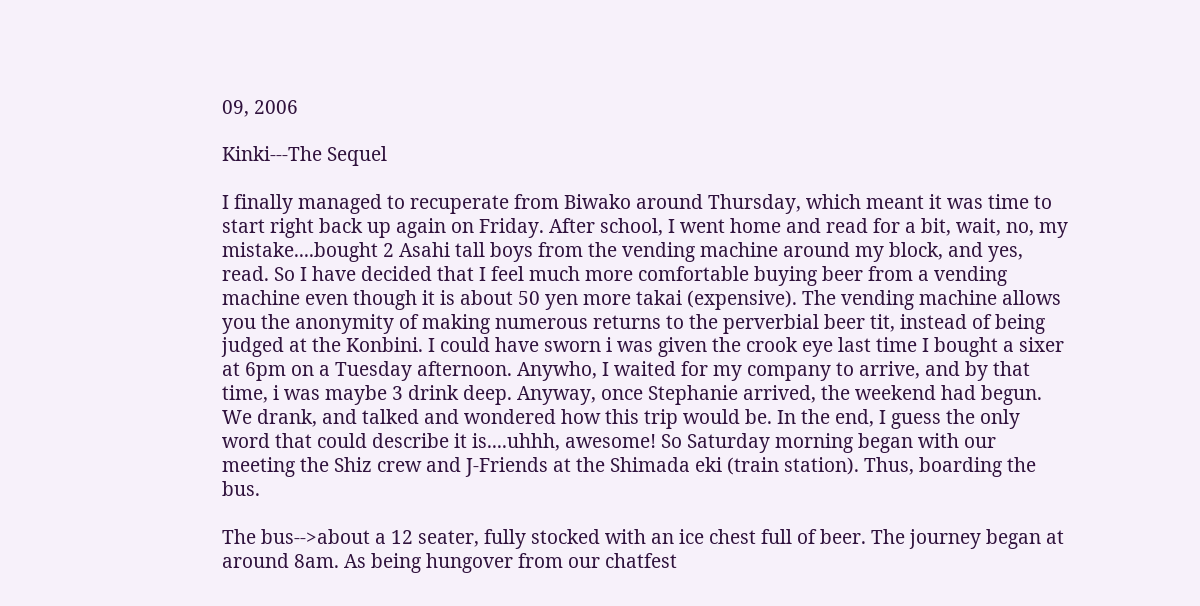09, 2006

Kinki---The Sequel

I finally managed to recuperate from Biwako around Thursday, which meant it was time to start right back up again on Friday. After school, I went home and read for a bit, wait, no, my mistake....bought 2 Asahi tall boys from the vending machine around my block, and yes, read. So I have decided that I feel much more comfortable buying beer from a vending machine even though it is about 50 yen more takai (expensive). The vending machine allows you the anonymity of making numerous returns to the perverbial beer tit, instead of being judged at the Konbini. I could have sworn i was given the crook eye last time I bought a sixer at 6pm on a Tuesday afternoon. Anywho, I waited for my company to arrive, and by that time, i was maybe 3 drink deep. Anyway, once Stephanie arrived, the weekend had begun. We drank, and talked and wondered how this trip would be. In the end, I guess the only word that could describe it is....uhhh, awesome! So Saturday morning began with our meeting the Shiz crew and J-Friends at the Shimada eki (train station). Thus, boarding the bus.

The bus-->about a 12 seater, fully stocked with an ice chest full of beer. The journey began at around 8am. As being hungover from our chatfest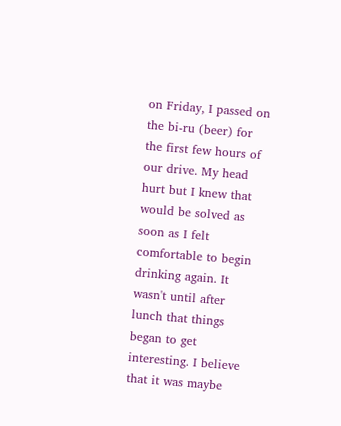on Friday, I passed on the bi-ru (beer) for the first few hours of our drive. My head hurt but I knew that would be solved as soon as I felt comfortable to begin drinking again. It wasn't until after lunch that things began to get interesting. I believe that it was maybe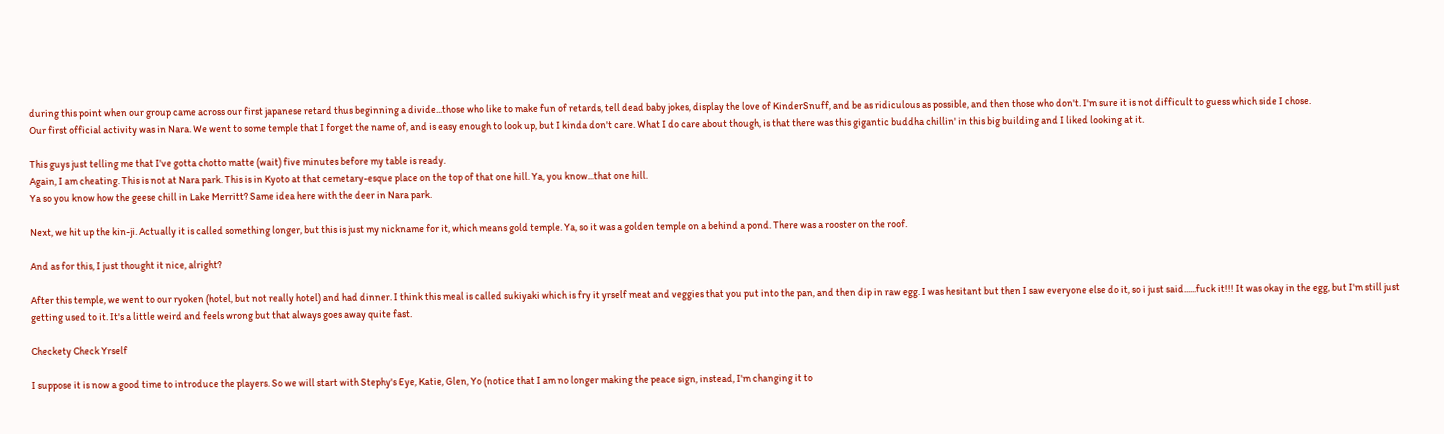during this point when our group came across our first japanese retard thus beginning a divide...those who like to make fun of retards, tell dead baby jokes, display the love of KinderSnuff, and be as ridiculous as possible, and then those who don't. I'm sure it is not difficult to guess which side I chose.
Our first official activity was in Nara. We went to some temple that I forget the name of, and is easy enough to look up, but I kinda don't care. What I do care about though, is that there was this gigantic buddha chillin' in this big building and I liked looking at it.

This guys just telling me that I've gotta chotto matte (wait) five minutes before my table is ready.
Again, I am cheating. This is not at Nara park. This is in Kyoto at that cemetary-esque place on the top of that one hill. Ya, you know...that one hill.
Ya so you know how the geese chill in Lake Merritt? Same idea here with the deer in Nara park.

Next, we hit up the kin-ji. Actually it is called something longer, but this is just my nickname for it, which means gold temple. Ya, so it was a golden temple on a behind a pond. There was a rooster on the roof.

And as for this, I just thought it nice, alright?

After this temple, we went to our ryoken (hotel, but not really hotel) and had dinner. I think this meal is called sukiyaki which is fry it yrself meat and veggies that you put into the pan, and then dip in raw egg. I was hesitant but then I saw everyone else do it, so i just said......fuck it!!! It was okay in the egg, but I'm still just getting used to it. It's a little weird and feels wrong but that always goes away quite fast.

Checkety Check Yrself

I suppose it is now a good time to introduce the players. So we will start with Stephy's Eye, Katie, Glen, Yo (notice that I am no longer making the peace sign, instead, I'm changing it to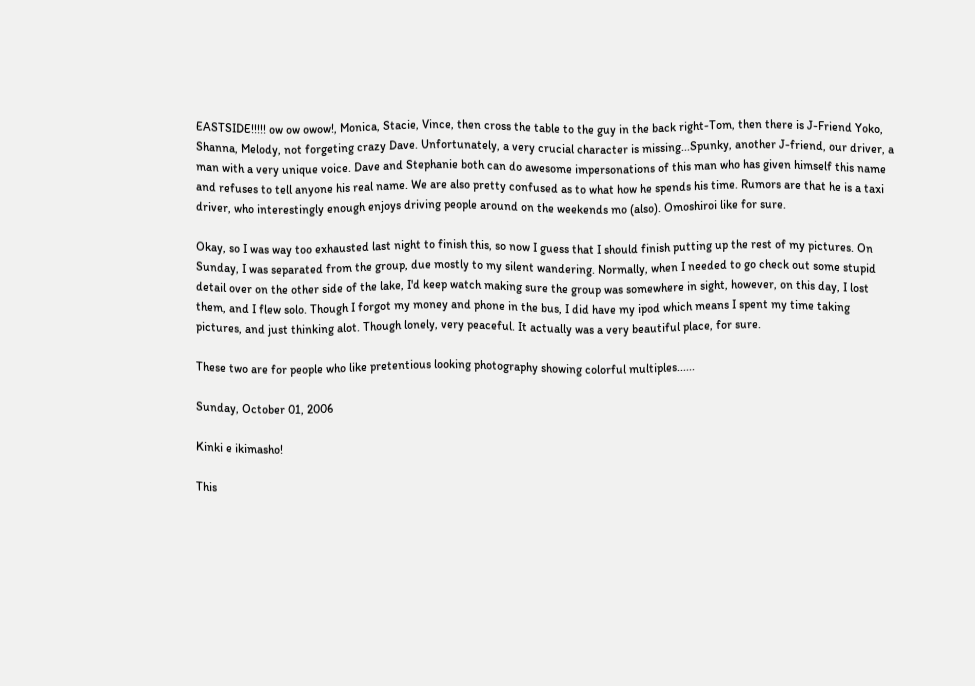EASTSIDE!!!!! ow ow owow!, Monica, Stacie, Vince, then cross the table to the guy in the back right-Tom, then there is J-Friend Yoko, Shanna, Melody, not forgeting crazy Dave. Unfortunately, a very crucial character is missing...Spunky, another J-friend, our driver, a man with a very unique voice. Dave and Stephanie both can do awesome impersonations of this man who has given himself this name and refuses to tell anyone his real name. We are also pretty confused as to what how he spends his time. Rumors are that he is a taxi driver, who interestingly enough enjoys driving people around on the weekends mo (also). Omoshiroi like for sure.

Okay, so I was way too exhausted last night to finish this, so now I guess that I should finish putting up the rest of my pictures. On Sunday, I was separated from the group, due mostly to my silent wandering. Normally, when I needed to go check out some stupid detail over on the other side of the lake, I'd keep watch making sure the group was somewhere in sight, however, on this day, I lost them, and I flew solo. Though I forgot my money and phone in the bus, I did have my ipod which means I spent my time taking pictures, and just thinking alot. Though lonely, very peaceful. It actually was a very beautiful place, for sure.

These two are for people who like pretentious looking photography showing colorful multiples......

Sunday, October 01, 2006

Kinki e ikimasho!

This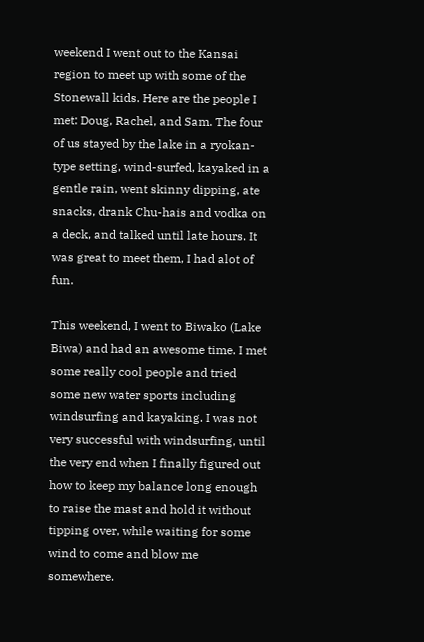weekend I went out to the Kansai region to meet up with some of the Stonewall kids. Here are the people I met: Doug, Rachel, and Sam. The four of us stayed by the lake in a ryokan-type setting, wind-surfed, kayaked in a gentle rain, went skinny dipping, ate snacks, drank Chu-hais and vodka on a deck, and talked until late hours. It was great to meet them, I had alot of fun.

This weekend, I went to Biwako (Lake Biwa) and had an awesome time. I met some really cool people and tried some new water sports including windsurfing and kayaking. I was not very successful with windsurfing, until the very end when I finally figured out how to keep my balance long enough to raise the mast and hold it without tipping over, while waiting for some wind to come and blow me somewhere.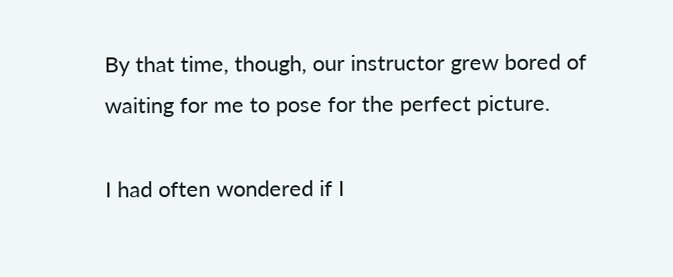By that time, though, our instructor grew bored of waiting for me to pose for the perfect picture.

I had often wondered if I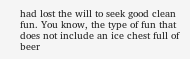had lost the will to seek good clean fun. You know, the type of fun that does not include an ice chest full of beer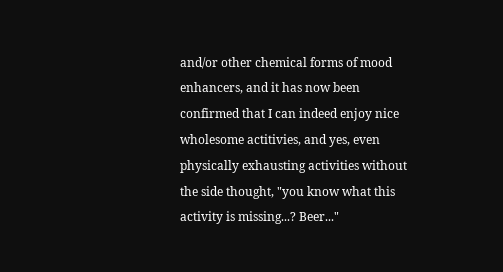and/or other chemical forms of mood enhancers, and it has now been confirmed that I can indeed enjoy nice wholesome actitivies, and yes, even physically exhausting activities without the side thought, "you know what this activity is missing...? Beer..."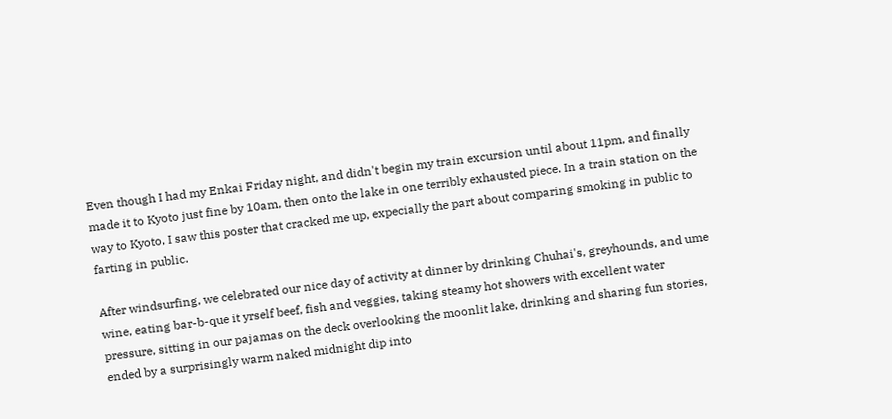Even though I had my Enkai Friday night, and didn't begin my train excursion until about 11pm, and finally made it to Kyoto just fine by 10am, then onto the lake in one terribly exhausted piece. In a train station on the way to Kyoto, I saw this poster that cracked me up, expecially the part about comparing smoking in public to farting in public.

After windsurfing, we celebrated our nice day of activity at dinner by drinking Chuhai's, greyhounds, and ume wine, eating bar-b-que it yrself beef, fish and veggies, taking steamy hot showers with excellent water pressure, sitting in our pajamas on the deck overlooking the moonlit lake, drinking and sharing fun stories, ended by a surprisingly warm naked midnight dip into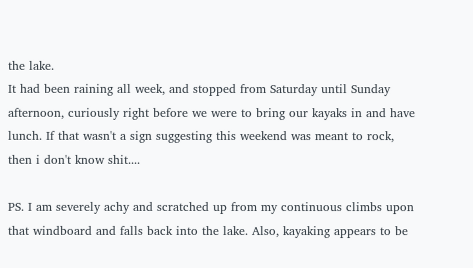the lake.
It had been raining all week, and stopped from Saturday until Sunday afternoon, curiously right before we were to bring our kayaks in and have lunch. If that wasn't a sign suggesting this weekend was meant to rock, then i don't know shit....

PS. I am severely achy and scratched up from my continuous climbs upon that windboard and falls back into the lake. Also, kayaking appears to be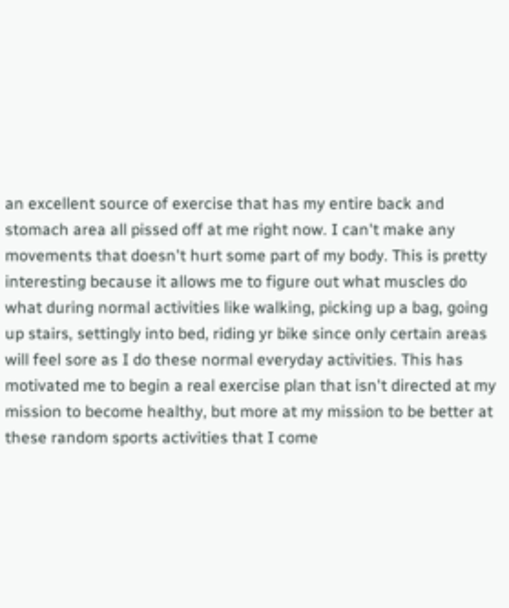an excellent source of exercise that has my entire back and stomach area all pissed off at me right now. I can't make any movements that doesn't hurt some part of my body. This is pretty interesting because it allows me to figure out what muscles do what during normal activities like walking, picking up a bag, going up stairs, settingly into bed, riding yr bike since only certain areas will feel sore as I do these normal everyday activities. This has motivated me to begin a real exercise plan that isn't directed at my mission to become healthy, but more at my mission to be better at these random sports activities that I come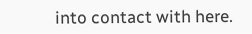into contact with here.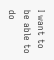I want to be able to do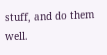stuff, and do them well.